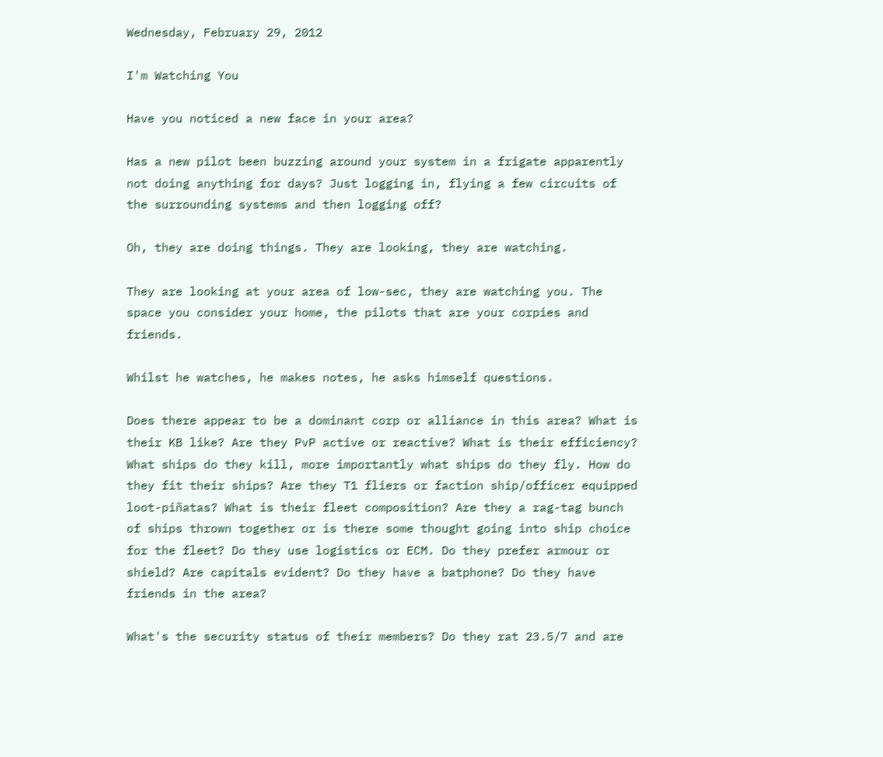Wednesday, February 29, 2012

I'm Watching You

Have you noticed a new face in your area?

Has a new pilot been buzzing around your system in a frigate apparently not doing anything for days? Just logging in, flying a few circuits of the surrounding systems and then logging off?

Oh, they are doing things. They are looking, they are watching.

They are looking at your area of low-sec, they are watching you. The space you consider your home, the pilots that are your corpies and friends.

Whilst he watches, he makes notes, he asks himself questions.

Does there appear to be a dominant corp or alliance in this area? What is their KB like? Are they PvP active or reactive? What is their efficiency? What ships do they kill, more importantly what ships do they fly. How do they fit their ships? Are they T1 fliers or faction ship/officer equipped loot-piñatas? What is their fleet composition? Are they a rag-tag bunch of ships thrown together or is there some thought going into ship choice for the fleet? Do they use logistics or ECM. Do they prefer armour or shield? Are capitals evident? Do they have a batphone? Do they have friends in the area?

What's the security status of their members? Do they rat 23.5/7 and are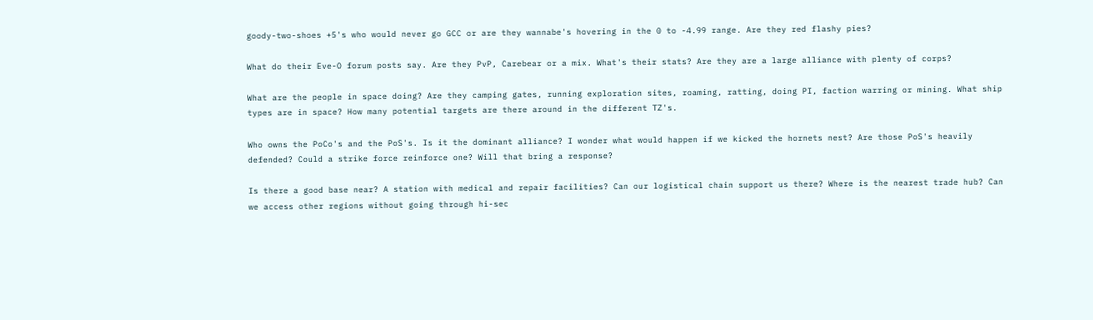goody-two-shoes +5's who would never go GCC or are they wannabe's hovering in the 0 to -4.99 range. Are they red flashy pies?

What do their Eve-O forum posts say. Are they PvP, Carebear or a mix. What's their stats? Are they are a large alliance with plenty of corps?

What are the people in space doing? Are they camping gates, running exploration sites, roaming, ratting, doing PI, faction warring or mining. What ship types are in space? How many potential targets are there around in the different TZ's.

Who owns the PoCo's and the PoS's. Is it the dominant alliance? I wonder what would happen if we kicked the hornets nest? Are those PoS's heavily defended? Could a strike force reinforce one? Will that bring a response?

Is there a good base near? A station with medical and repair facilities? Can our logistical chain support us there? Where is the nearest trade hub? Can we access other regions without going through hi-sec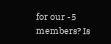for our -5 members? Is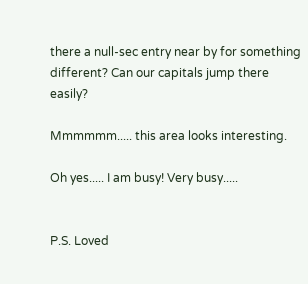there a null-sec entry near by for something different? Can our capitals jump there easily?

Mmmmmm..... this area looks interesting.

Oh yes..... I am busy! Very busy.....


P.S. Loved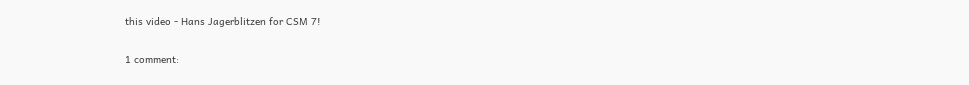this video - Hans Jagerblitzen for CSM 7!

1 comment: